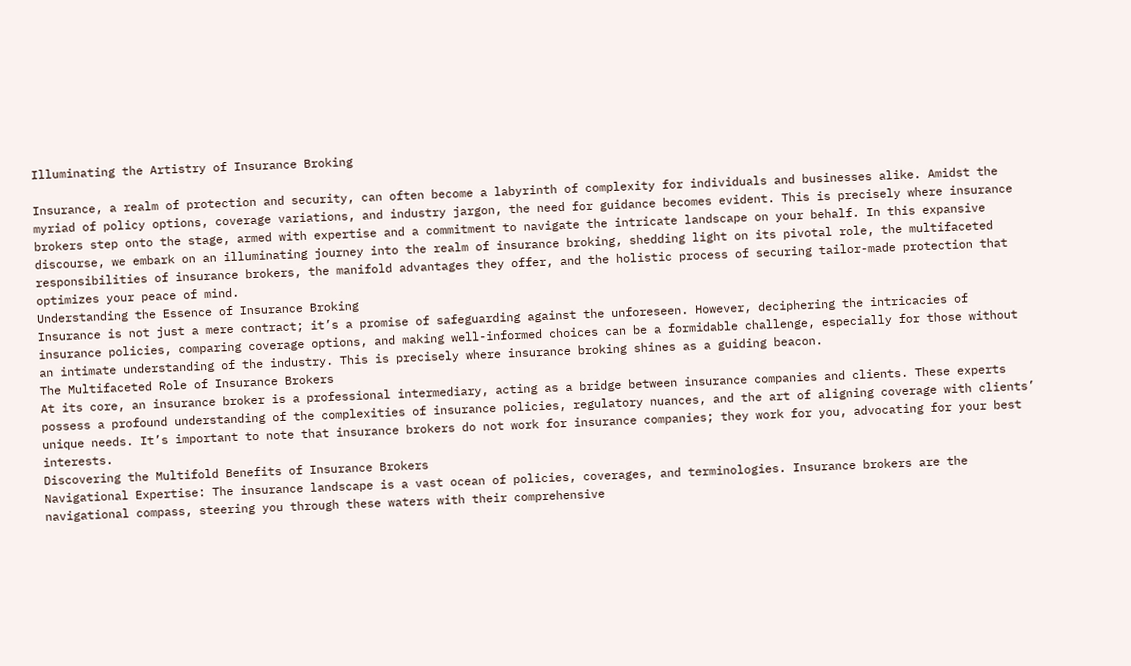Illuminating the Artistry of Insurance Broking

Insurance, a realm of protection and security, can often become a labyrinth of complexity for individuals and businesses alike. Amidst the myriad of policy options, coverage variations, and industry jargon, the need for guidance becomes evident. This is precisely where insurance brokers step onto the stage, armed with expertise and a commitment to navigate the intricate landscape on your behalf. In this expansive discourse, we embark on an illuminating journey into the realm of insurance broking, shedding light on its pivotal role, the multifaceted responsibilities of insurance brokers, the manifold advantages they offer, and the holistic process of securing tailor-made protection that optimizes your peace of mind.
Understanding the Essence of Insurance Broking
Insurance is not just a mere contract; it’s a promise of safeguarding against the unforeseen. However, deciphering the intricacies of insurance policies, comparing coverage options, and making well-informed choices can be a formidable challenge, especially for those without an intimate understanding of the industry. This is precisely where insurance broking shines as a guiding beacon.
The Multifaceted Role of Insurance Brokers
At its core, an insurance broker is a professional intermediary, acting as a bridge between insurance companies and clients. These experts possess a profound understanding of the complexities of insurance policies, regulatory nuances, and the art of aligning coverage with clients’ unique needs. It’s important to note that insurance brokers do not work for insurance companies; they work for you, advocating for your best interests.
Discovering the Multifold Benefits of Insurance Brokers
Navigational Expertise: The insurance landscape is a vast ocean of policies, coverages, and terminologies. Insurance brokers are the navigational compass, steering you through these waters with their comprehensive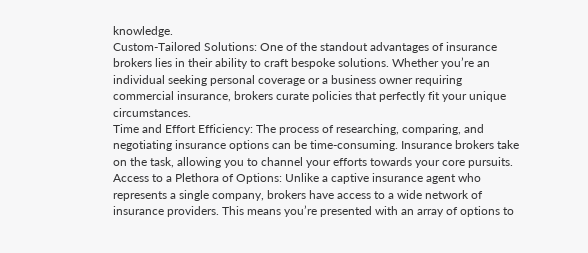knowledge.
Custom-Tailored Solutions: One of the standout advantages of insurance brokers lies in their ability to craft bespoke solutions. Whether you’re an individual seeking personal coverage or a business owner requiring commercial insurance, brokers curate policies that perfectly fit your unique circumstances.
Time and Effort Efficiency: The process of researching, comparing, and negotiating insurance options can be time-consuming. Insurance brokers take on the task, allowing you to channel your efforts towards your core pursuits.
Access to a Plethora of Options: Unlike a captive insurance agent who represents a single company, brokers have access to a wide network of insurance providers. This means you’re presented with an array of options to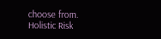choose from.
Holistic Risk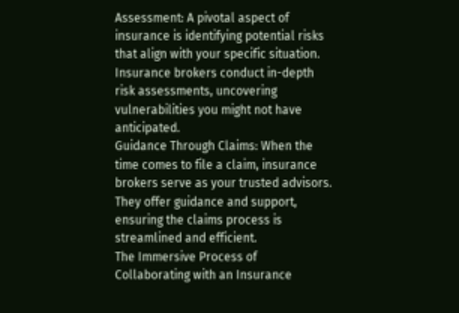Assessment: A pivotal aspect of insurance is identifying potential risks that align with your specific situation. Insurance brokers conduct in-depth risk assessments, uncovering vulnerabilities you might not have anticipated.
Guidance Through Claims: When the time comes to file a claim, insurance brokers serve as your trusted advisors. They offer guidance and support, ensuring the claims process is streamlined and efficient.
The Immersive Process of Collaborating with an Insurance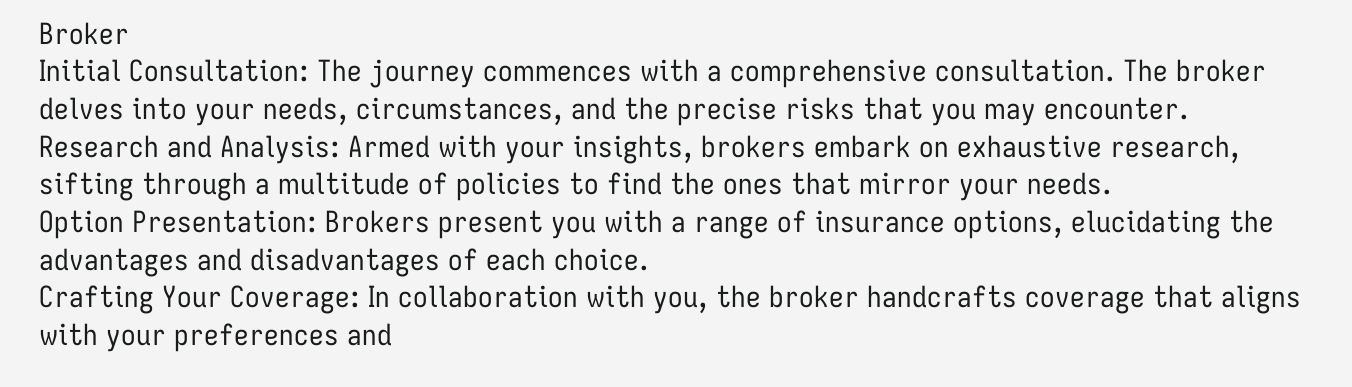Broker
Initial Consultation: The journey commences with a comprehensive consultation. The broker delves into your needs, circumstances, and the precise risks that you may encounter.
Research and Analysis: Armed with your insights, brokers embark on exhaustive research, sifting through a multitude of policies to find the ones that mirror your needs.
Option Presentation: Brokers present you with a range of insurance options, elucidating the advantages and disadvantages of each choice.
Crafting Your Coverage: In collaboration with you, the broker handcrafts coverage that aligns with your preferences and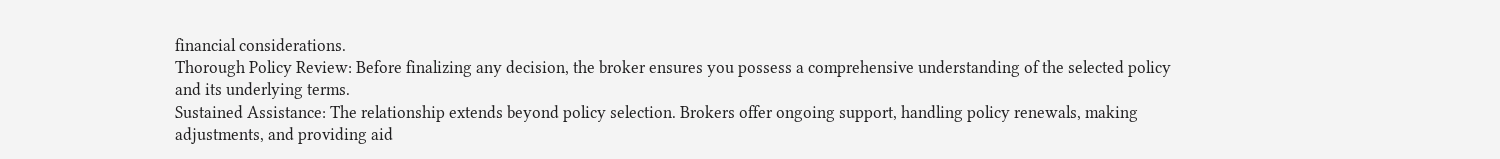financial considerations.
Thorough Policy Review: Before finalizing any decision, the broker ensures you possess a comprehensive understanding of the selected policy and its underlying terms.
Sustained Assistance: The relationship extends beyond policy selection. Brokers offer ongoing support, handling policy renewals, making adjustments, and providing aid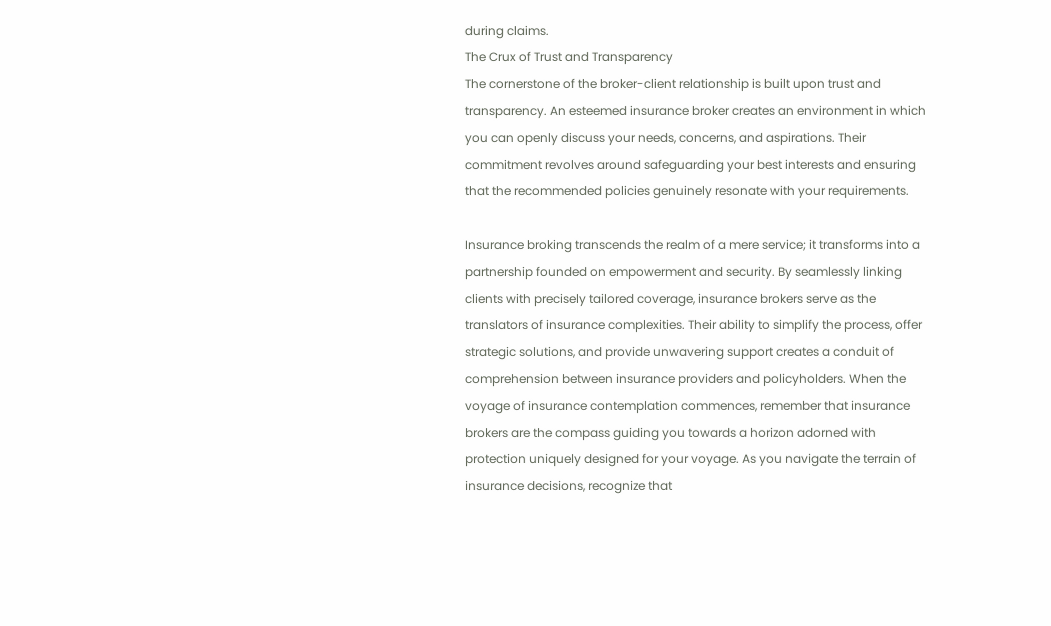during claims.
The Crux of Trust and Transparency
The cornerstone of the broker-client relationship is built upon trust and transparency. An esteemed insurance broker creates an environment in which you can openly discuss your needs, concerns, and aspirations. Their commitment revolves around safeguarding your best interests and ensuring that the recommended policies genuinely resonate with your requirements.

Insurance broking transcends the realm of a mere service; it transforms into a partnership founded on empowerment and security. By seamlessly linking clients with precisely tailored coverage, insurance brokers serve as the translators of insurance complexities. Their ability to simplify the process, offer strategic solutions, and provide unwavering support creates a conduit of comprehension between insurance providers and policyholders. When the voyage of insurance contemplation commences, remember that insurance brokers are the compass guiding you towards a horizon adorned with protection uniquely designed for your voyage. As you navigate the terrain of insurance decisions, recognize that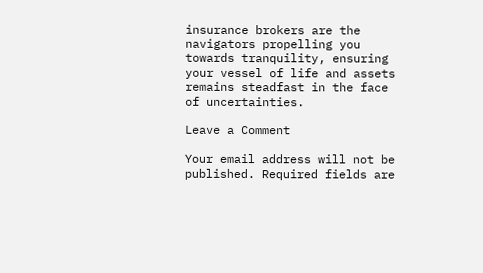insurance brokers are the navigators propelling you towards tranquility, ensuring your vessel of life and assets remains steadfast in the face of uncertainties.

Leave a Comment

Your email address will not be published. Required fields are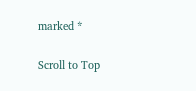marked *

Scroll to Top